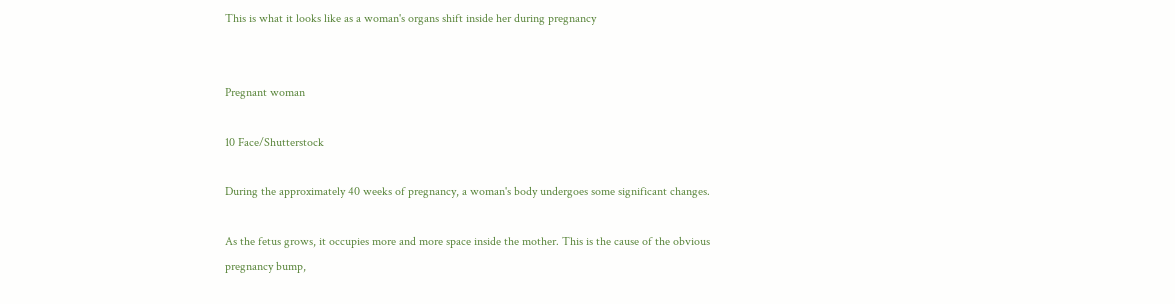This is what it looks like as a woman's organs shift inside her during pregnancy


Pregnant woman

10 Face/Shutterstock

During the approximately 40 weeks of pregnancy, a woman's body undergoes some significant changes.

As the fetus grows, it occupies more and more space inside the mother. This is the cause of the obvious pregnancy bump,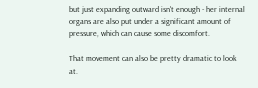but just expanding outward isn't enough - her internal organs are also put under a significant amount of pressure, which can cause some discomfort.

That movement can also be pretty dramatic to look at.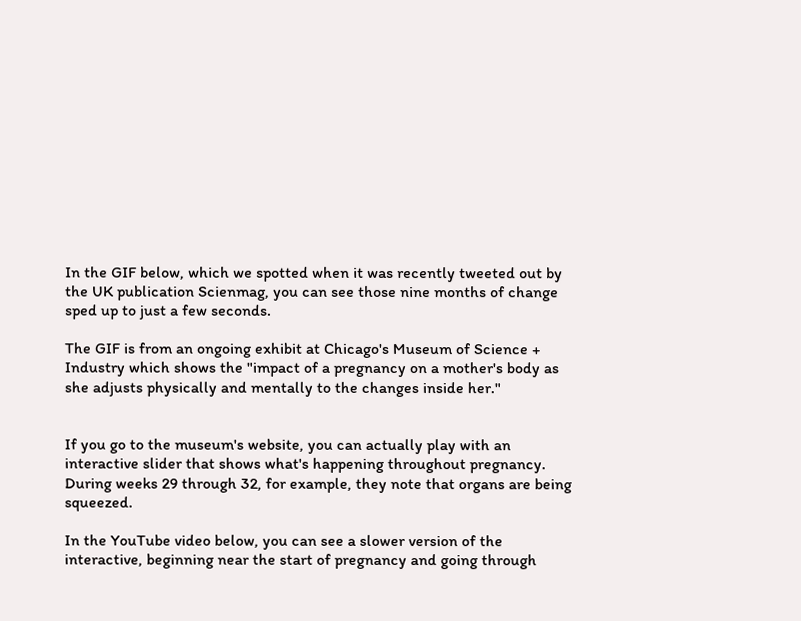In the GIF below, which we spotted when it was recently tweeted out by the UK publication Scienmag, you can see those nine months of change sped up to just a few seconds.

The GIF is from an ongoing exhibit at Chicago's Museum of Science + Industry which shows the "impact of a pregnancy on a mother's body as she adjusts physically and mentally to the changes inside her."


If you go to the museum's website, you can actually play with an interactive slider that shows what's happening throughout pregnancy. During weeks 29 through 32, for example, they note that organs are being squeezed.

In the YouTube video below, you can see a slower version of the interactive, beginning near the start of pregnancy and going through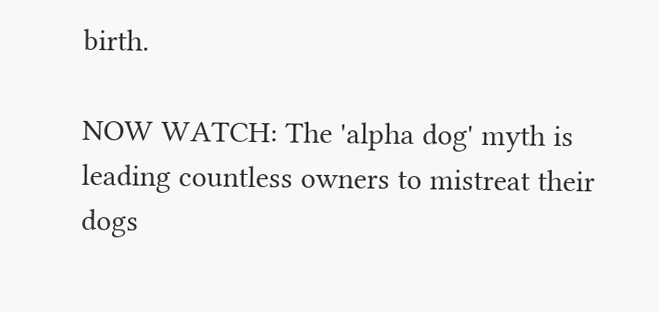birth.

NOW WATCH: The 'alpha dog' myth is leading countless owners to mistreat their dogs